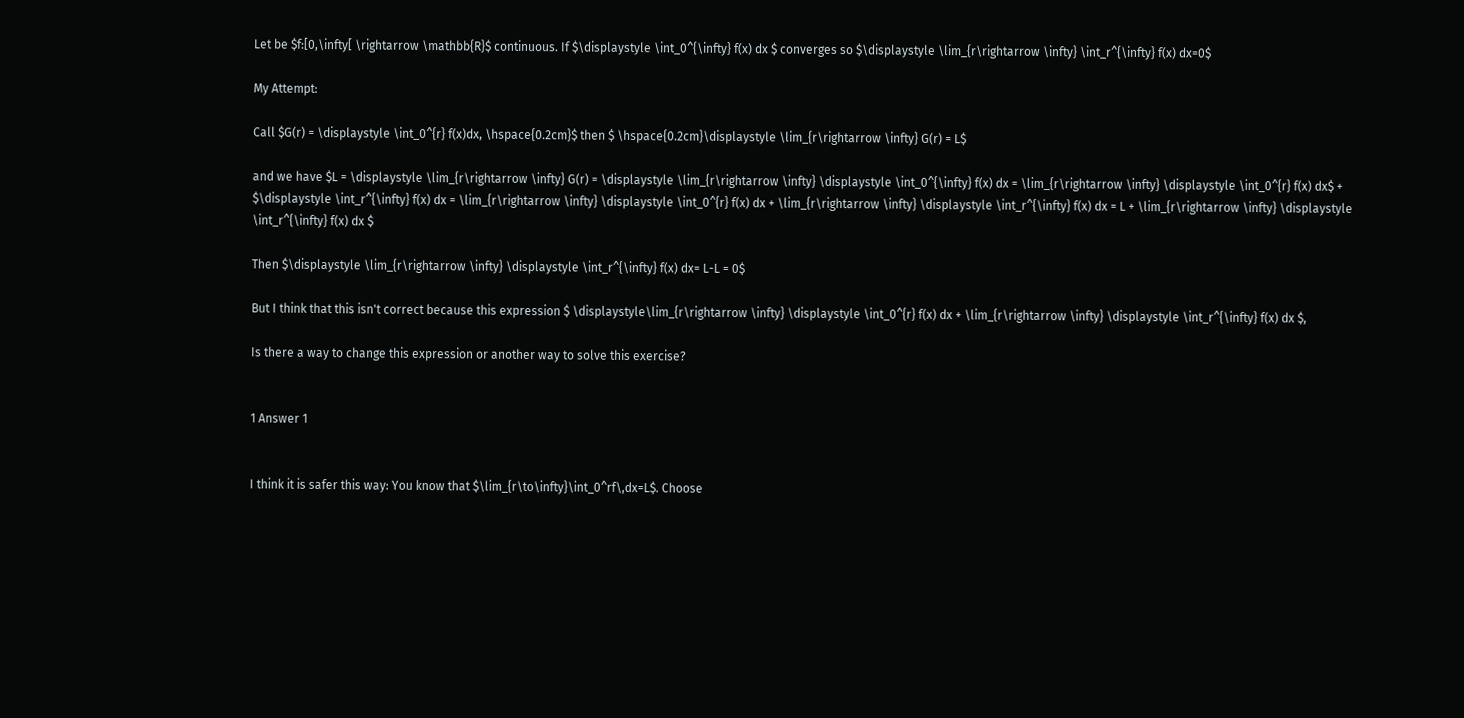Let be $f:[0,\infty[ \rightarrow \mathbb{R}$ continuous. If $\displaystyle \int_0^{\infty} f(x) dx $ converges so $\displaystyle \lim_{r\rightarrow \infty} \int_r^{\infty} f(x) dx=0$

My Attempt:

Call $G(r) = \displaystyle \int_0^{r} f(x)dx, \hspace{0.2cm}$ then $ \hspace{0.2cm}\displaystyle \lim_{r\rightarrow \infty} G(r) = L$

and we have $L = \displaystyle \lim_{r\rightarrow \infty} G(r) = \displaystyle \lim_{r\rightarrow \infty} \displaystyle \int_0^{\infty} f(x) dx = \lim_{r\rightarrow \infty} \displaystyle \int_0^{r} f(x) dx$ + $\displaystyle \int_r^{\infty} f(x) dx = \lim_{r\rightarrow \infty} \displaystyle \int_0^{r} f(x) dx + \lim_{r\rightarrow \infty} \displaystyle \int_r^{\infty} f(x) dx = L + \lim_{r\rightarrow \infty} \displaystyle \int_r^{\infty} f(x) dx $

Then $\displaystyle \lim_{r\rightarrow \infty} \displaystyle \int_r^{\infty} f(x) dx= L-L = 0$

But I think that this isn't correct because this expression $ \displaystyle\lim_{r\rightarrow \infty} \displaystyle \int_0^{r} f(x) dx + \lim_{r\rightarrow \infty} \displaystyle \int_r^{\infty} f(x) dx $,

Is there a way to change this expression or another way to solve this exercise?


1 Answer 1


I think it is safer this way: You know that $\lim_{r\to\infty}\int_0^rf\,dx=L$. Choose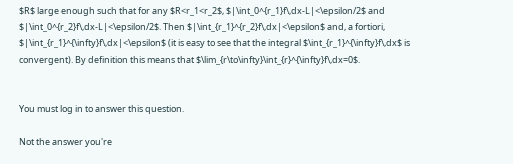$R$ large enough such that for any $R<r_1<r_2$, $|\int_0^{r_1}f\,dx-L|<\epsilon/2$ and $|\int_0^{r_2}f\,dx-L|<\epsilon/2$. Then $|\int_{r_1}^{r_2}f\,dx|<\epsilon$ and, a fortiori, $|\int_{r_1}^{\infty}f\,dx|<\epsilon$ (it is easy to see that the integral $\int_{r_1}^{\infty}f\,dx$ is convergent). By definition this means that $\lim_{r\to\infty}\int_{r}^{\infty}f\,dx=0$.


You must log in to answer this question.

Not the answer you're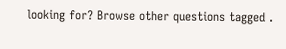looking for? Browse other questions tagged .